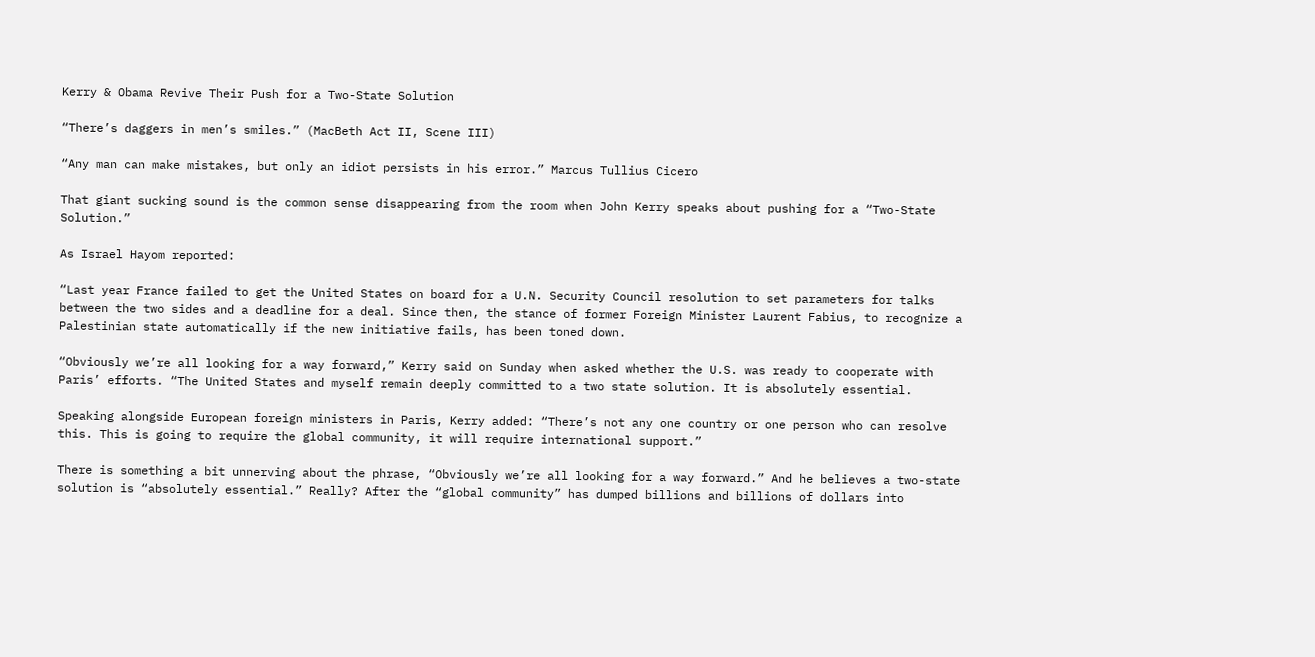Kerry & Obama Revive Their Push for a Two-State Solution

“There’s daggers in men’s smiles.” (MacBeth Act II, Scene III)

“Any man can make mistakes, but only an idiot persists in his error.” Marcus Tullius Cicero

That giant sucking sound is the common sense disappearing from the room when John Kerry speaks about pushing for a “Two-State Solution.”

As Israel Hayom reported:

“Last year France failed to get the United States on board for a U.N. Security Council resolution to set parameters for talks between the two sides and a deadline for a deal. Since then, the stance of former Foreign Minister Laurent Fabius, to recognize a Palestinian state automatically if the new initiative fails, has been toned down.

“Obviously we’re all looking for a way forward,” Kerry said on Sunday when asked whether the U.S. was ready to cooperate with Paris’ efforts. “The United States and myself remain deeply committed to a two state solution. It is absolutely essential.

Speaking alongside European foreign ministers in Paris, Kerry added: “There’s not any one country or one person who can resolve this. This is going to require the global community, it will require international support.”

There is something a bit unnerving about the phrase, “Obviously we’re all looking for a way forward.” And he believes a two-state solution is “absolutely essential.” Really? After the “global community” has dumped billions and billions of dollars into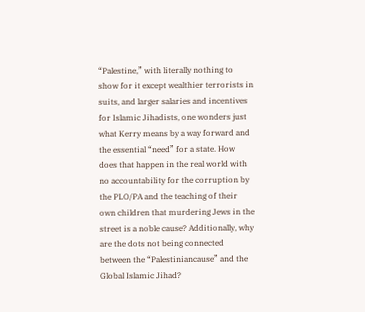“Palestine,” with literally nothing to show for it except wealthier terrorists in suits, and larger salaries and incentives for Islamic Jihadists, one wonders just what Kerry means by a way forward and the essential “need” for a state. How does that happen in the real world with no accountability for the corruption by the PLO/PA and the teaching of their own children that murdering Jews in the street is a noble cause? Additionally, why are the dots not being connected between the “Palestiniancause” and the Global Islamic Jihad?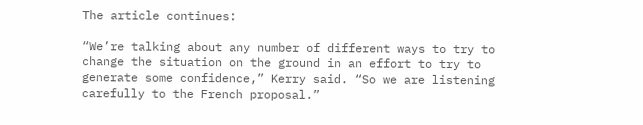The article continues:

“We’re talking about any number of different ways to try to change the situation on the ground in an effort to try to generate some confidence,” Kerry said. “So we are listening carefully to the French proposal.”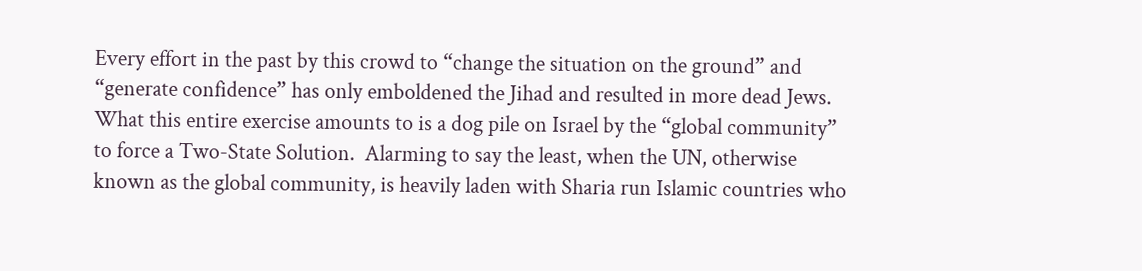Every effort in the past by this crowd to “change the situation on the ground” and “generate confidence” has only emboldened the Jihad and resulted in more dead Jews. What this entire exercise amounts to is a dog pile on Israel by the “global community” to force a Two-State Solution.  Alarming to say the least, when the UN, otherwise known as the global community, is heavily laden with Sharia run Islamic countries who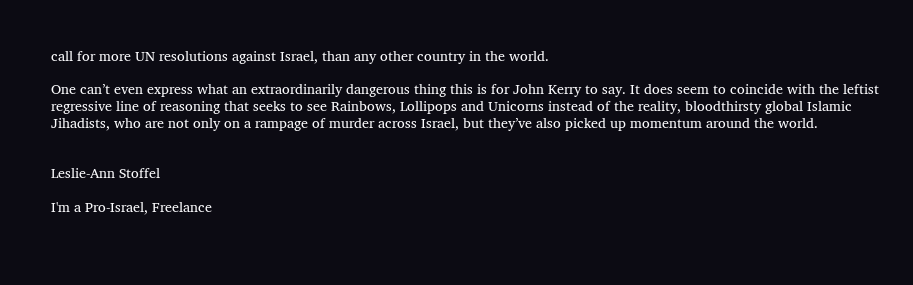call for more UN resolutions against Israel, than any other country in the world.

One can’t even express what an extraordinarily dangerous thing this is for John Kerry to say. It does seem to coincide with the leftist regressive line of reasoning that seeks to see Rainbows, Lollipops and Unicorns instead of the reality, bloodthirsty global Islamic Jihadists, who are not only on a rampage of murder across Israel, but they’ve also picked up momentum around the world.


Leslie-Ann Stoffel

I'm a Pro-Israel, Freelance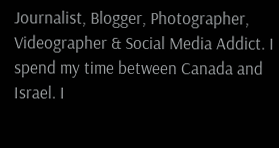Journalist, Blogger, Photographer, Videographer & Social Media Addict. I spend my time between Canada and Israel. I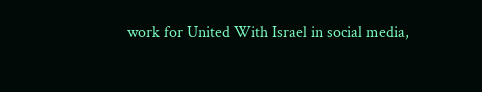work for United With Israel in social media,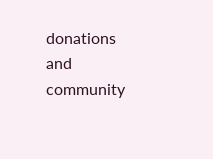donations and community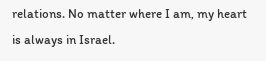relations. No matter where I am, my heart is always in Israel.